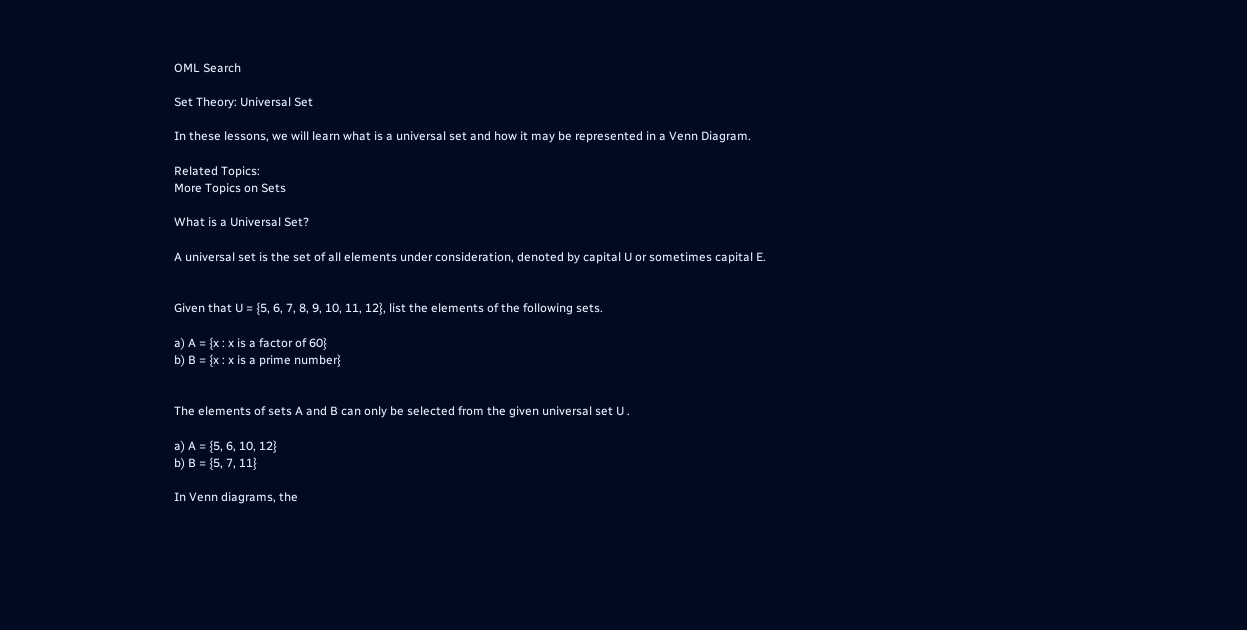OML Search

Set Theory: Universal Set

In these lessons, we will learn what is a universal set and how it may be represented in a Venn Diagram.

Related Topics:
More Topics on Sets

What is a Universal Set?

A universal set is the set of all elements under consideration, denoted by capital U or sometimes capital E.


Given that U = {5, 6, 7, 8, 9, 10, 11, 12}, list the elements of the following sets.

a) A = {x : x is a factor of 60}
b) B = {x : x is a prime number}


The elements of sets A and B can only be selected from the given universal set U .

a) A = {5, 6, 10, 12}
b) B = {5, 7, 11}

In Venn diagrams, the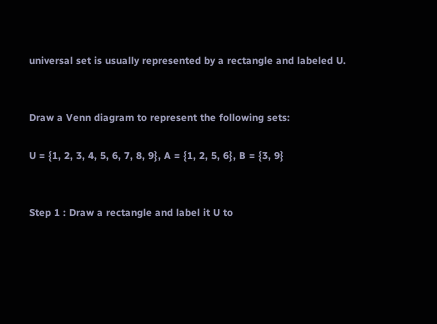universal set is usually represented by a rectangle and labeled U.


Draw a Venn diagram to represent the following sets:

U = {1, 2, 3, 4, 5, 6, 7, 8, 9}, A = {1, 2, 5, 6}, B = {3, 9}


Step 1 : Draw a rectangle and label it U to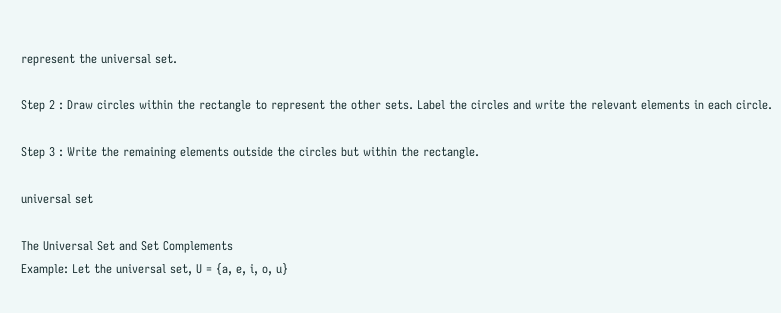represent the universal set.

Step 2 : Draw circles within the rectangle to represent the other sets. Label the circles and write the relevant elements in each circle.

Step 3 : Write the remaining elements outside the circles but within the rectangle.

universal set

The Universal Set and Set Complements
Example: Let the universal set, U = {a, e, i, o, u}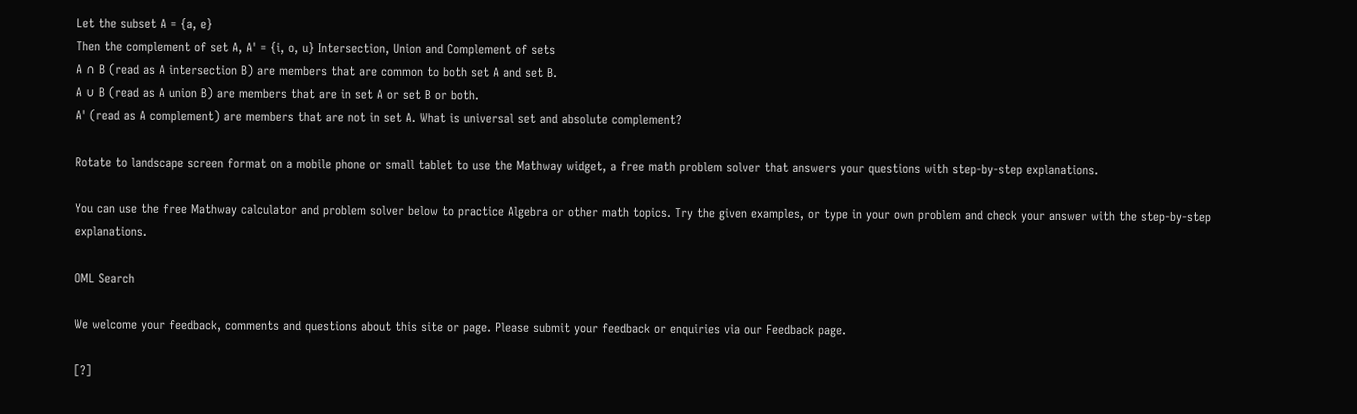Let the subset A = {a, e}
Then the complement of set A, A' = {i, o, u} Intersection, Union and Complement of sets
A ∩ B (read as A intersection B) are members that are common to both set A and set B.
A ∪ B (read as A union B) are members that are in set A or set B or both.
A' (read as A complement) are members that are not in set A. What is universal set and absolute complement?

Rotate to landscape screen format on a mobile phone or small tablet to use the Mathway widget, a free math problem solver that answers your questions with step-by-step explanations.

You can use the free Mathway calculator and problem solver below to practice Algebra or other math topics. Try the given examples, or type in your own problem and check your answer with the step-by-step explanations.

OML Search

We welcome your feedback, comments and questions about this site or page. Please submit your feedback or enquiries via our Feedback page.

[?]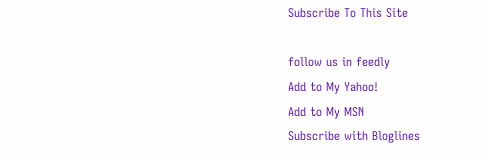Subscribe To This Site

follow us in feedly
Add to My Yahoo!
Add to My MSN
Subscribe with Bloglines